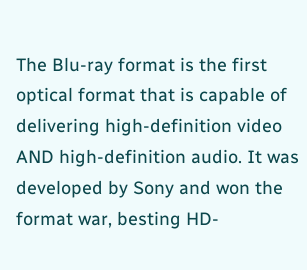The Blu-ray format is the first optical format that is capable of delivering high-definition video AND high-definition audio. It was developed by Sony and won the format war, besting HD-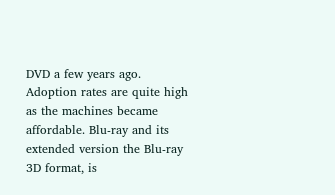DVD a few years ago. Adoption rates are quite high as the machines became affordable. Blu-ray and its extended version the Blu-ray 3D format, is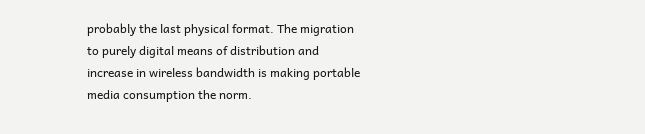probably the last physical format. The migration to purely digital means of distribution and increase in wireless bandwidth is making portable media consumption the norm.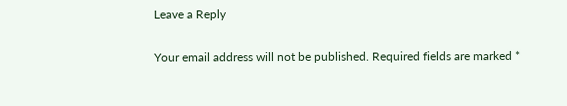Leave a Reply

Your email address will not be published. Required fields are marked *